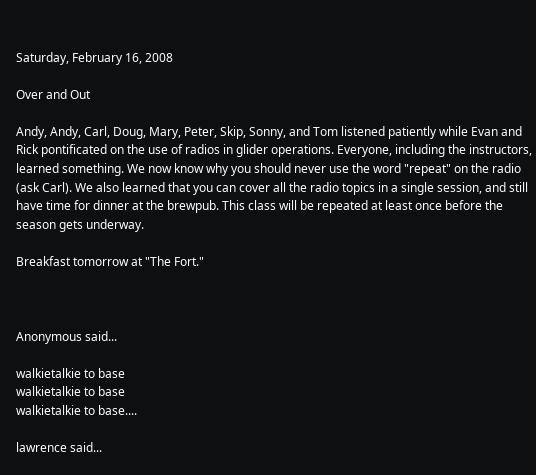Saturday, February 16, 2008

Over and Out

Andy, Andy, Carl, Doug, Mary, Peter, Skip, Sonny, and Tom listened patiently while Evan and Rick pontificated on the use of radios in glider operations. Everyone, including the instructors, learned something. We now know why you should never use the word "repeat" on the radio (ask Carl). We also learned that you can cover all the radio topics in a single session, and still have time for dinner at the brewpub. This class will be repeated at least once before the season gets underway.

Breakfast tomorrow at "The Fort."



Anonymous said...

walkietalkie to base
walkietalkie to base
walkietalkie to base....

lawrence said...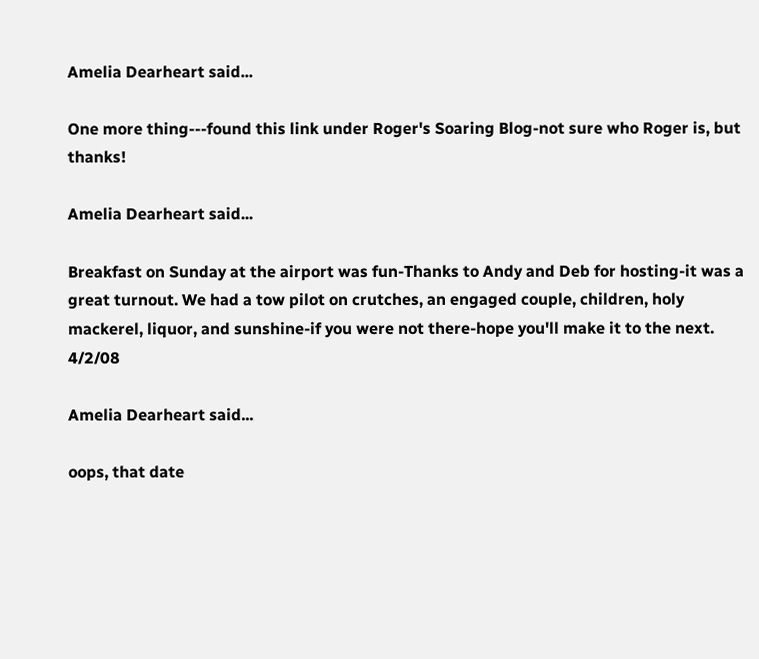Amelia Dearheart said...

One more thing---found this link under Roger's Soaring Blog-not sure who Roger is, but thanks!

Amelia Dearheart said...

Breakfast on Sunday at the airport was fun-Thanks to Andy and Deb for hosting-it was a great turnout. We had a tow pilot on crutches, an engaged couple, children, holy mackerel, liquor, and sunshine-if you were not there-hope you'll make it to the next. 4/2/08

Amelia Dearheart said...

oops, that date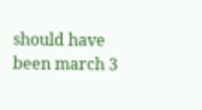should have been march 3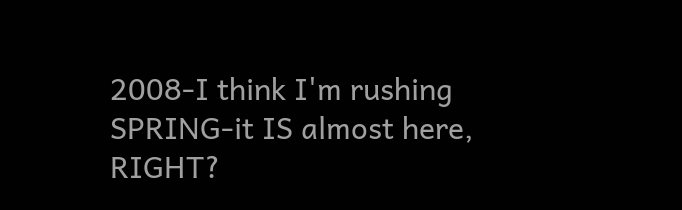2008-I think I'm rushing SPRING-it IS almost here, RIGHT?